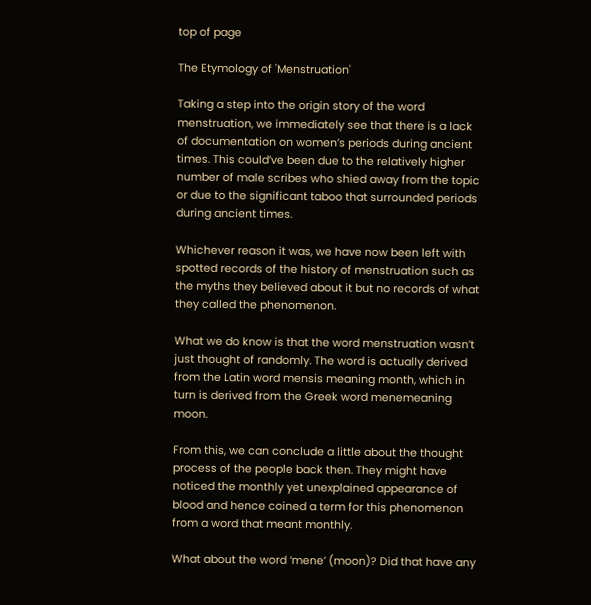top of page

The Etymology of 'Menstruation'

Taking a step into the origin story of the word menstruation, we immediately see that there is a lack of documentation on women’s periods during ancient times. This could’ve been due to the relatively higher number of male scribes who shied away from the topic or due to the significant taboo that surrounded periods during ancient times.

Whichever reason it was, we have now been left with spotted records of the history of menstruation such as the myths they believed about it but no records of what they called the phenomenon.

What we do know is that the word menstruation wasn’t just thought of randomly. The word is actually derived from the Latin word mensis meaning month, which in turn is derived from the Greek word menemeaning moon.

From this, we can conclude a little about the thought process of the people back then. They might have noticed the monthly yet unexplained appearance of blood and hence coined a term for this phenomenon from a word that meant monthly.

What about the word ‘mene’ (moon)? Did that have any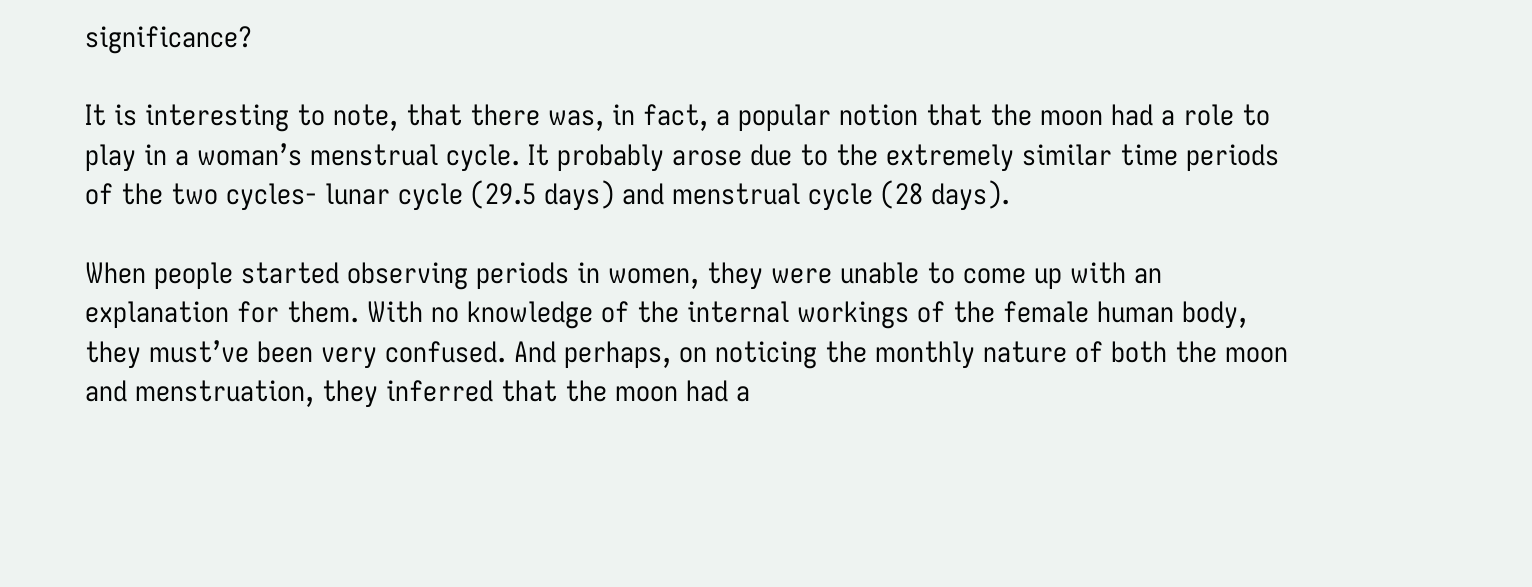significance?

It is interesting to note, that there was, in fact, a popular notion that the moon had a role to play in a woman’s menstrual cycle. It probably arose due to the extremely similar time periods of the two cycles- lunar cycle (29.5 days) and menstrual cycle (28 days).

When people started observing periods in women, they were unable to come up with an explanation for them. With no knowledge of the internal workings of the female human body, they must’ve been very confused. And perhaps, on noticing the monthly nature of both the moon and menstruation, they inferred that the moon had a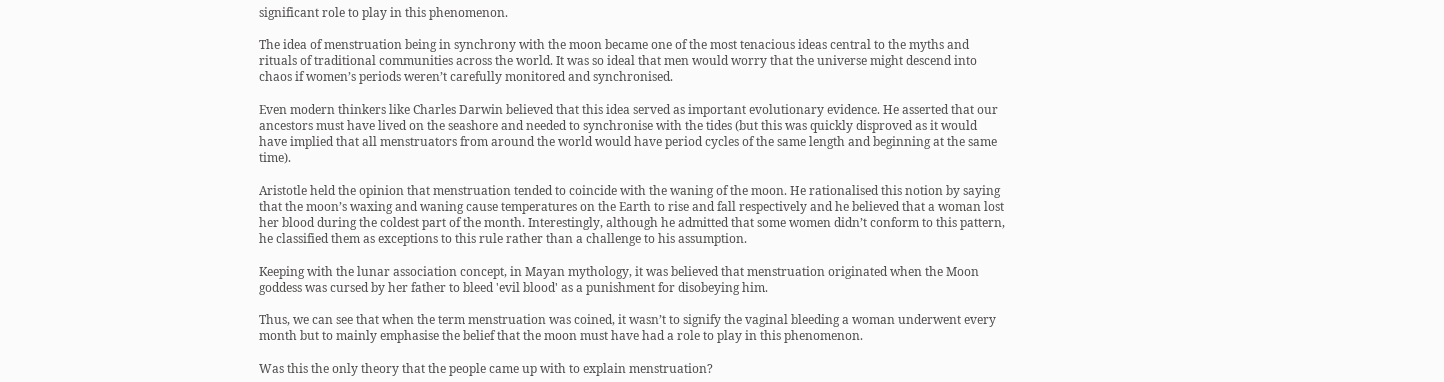significant role to play in this phenomenon.

The idea of menstruation being in synchrony with the moon became one of the most tenacious ideas central to the myths and rituals of traditional communities across the world. It was so ideal that men would worry that the universe might descend into chaos if women’s periods weren’t carefully monitored and synchronised.

Even modern thinkers like Charles Darwin believed that this idea served as important evolutionary evidence. He asserted that our ancestors must have lived on the seashore and needed to synchronise with the tides (but this was quickly disproved as it would have implied that all menstruators from around the world would have period cycles of the same length and beginning at the same time).

Aristotle held the opinion that menstruation tended to coincide with the waning of the moon. He rationalised this notion by saying that the moon’s waxing and waning cause temperatures on the Earth to rise and fall respectively and he believed that a woman lost her blood during the coldest part of the month. Interestingly, although he admitted that some women didn’t conform to this pattern, he classified them as exceptions to this rule rather than a challenge to his assumption.

Keeping with the lunar association concept, in Mayan mythology, it was believed that menstruation originated when the Moon goddess was cursed by her father to bleed 'evil blood' as a punishment for disobeying him.

Thus, we can see that when the term menstruation was coined, it wasn’t to signify the vaginal bleeding a woman underwent every month but to mainly emphasise the belief that the moon must have had a role to play in this phenomenon.

Was this the only theory that the people came up with to explain menstruation?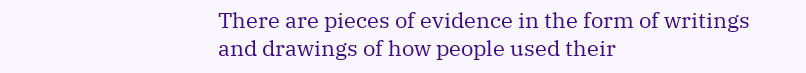There are pieces of evidence in the form of writings and drawings of how people used their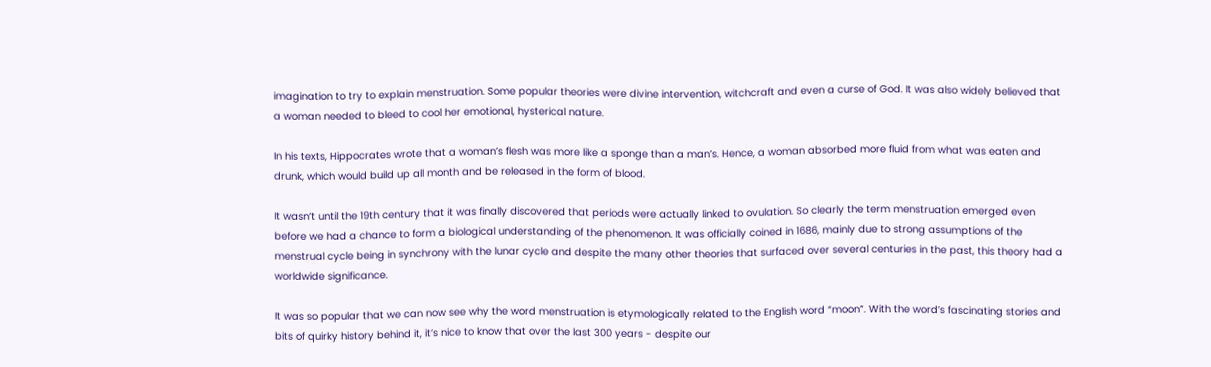imagination to try to explain menstruation. Some popular theories were divine intervention, witchcraft and even a curse of God. It was also widely believed that a woman needed to bleed to cool her emotional, hysterical nature.

In his texts, Hippocrates wrote that a woman’s flesh was more like a sponge than a man’s. Hence, a woman absorbed more fluid from what was eaten and drunk, which would build up all month and be released in the form of blood.

It wasn’t until the 19th century that it was finally discovered that periods were actually linked to ovulation. So clearly the term menstruation emerged even before we had a chance to form a biological understanding of the phenomenon. It was officially coined in 1686, mainly due to strong assumptions of the menstrual cycle being in synchrony with the lunar cycle and despite the many other theories that surfaced over several centuries in the past, this theory had a worldwide significance.

It was so popular that we can now see why the word menstruation is etymologically related to the English word “moon”. With the word’s fascinating stories and bits of quirky history behind it, it’s nice to know that over the last 300 years - despite our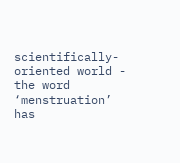scientifically-oriented world - the word ‘menstruation’ has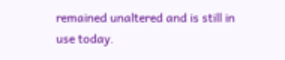remained unaltered and is still in use today.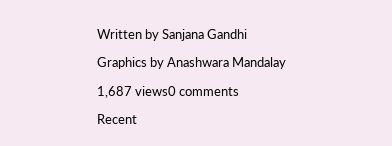Written by Sanjana Gandhi

Graphics by Anashwara Mandalay

1,687 views0 comments

Recent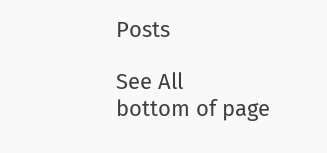Posts

See All
bottom of page